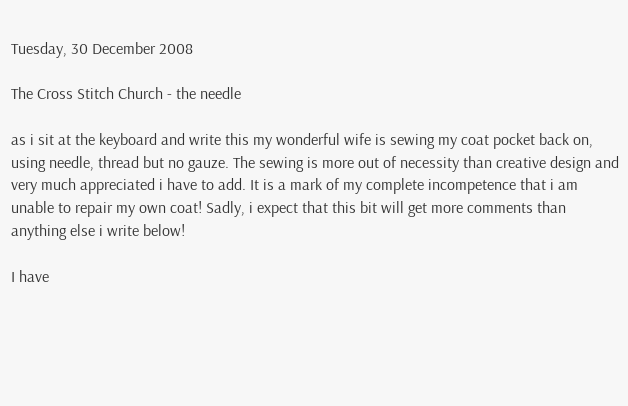Tuesday, 30 December 2008

The Cross Stitch Church - the needle

as i sit at the keyboard and write this my wonderful wife is sewing my coat pocket back on, using needle, thread but no gauze. The sewing is more out of necessity than creative design and very much appreciated i have to add. It is a mark of my complete incompetence that i am unable to repair my own coat! Sadly, i expect that this bit will get more comments than anything else i write below!

I have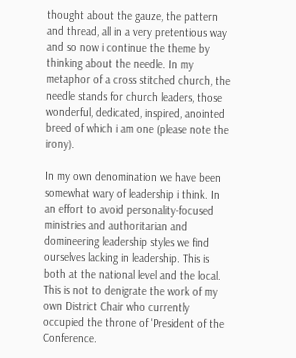thought about the gauze, the pattern and thread, all in a very pretentious way and so now i continue the theme by thinking about the needle. In my metaphor of a cross stitched church, the needle stands for church leaders, those wonderful, dedicated, inspired, anointed breed of which i am one (please note the irony).

In my own denomination we have been somewhat wary of leadership i think. In an effort to avoid personality-focused ministries and authoritarian and domineering leadership styles we find ourselves lacking in leadership. This is both at the national level and the local. This is not to denigrate the work of my own District Chair who currently occupied the throne of 'President of the Conference.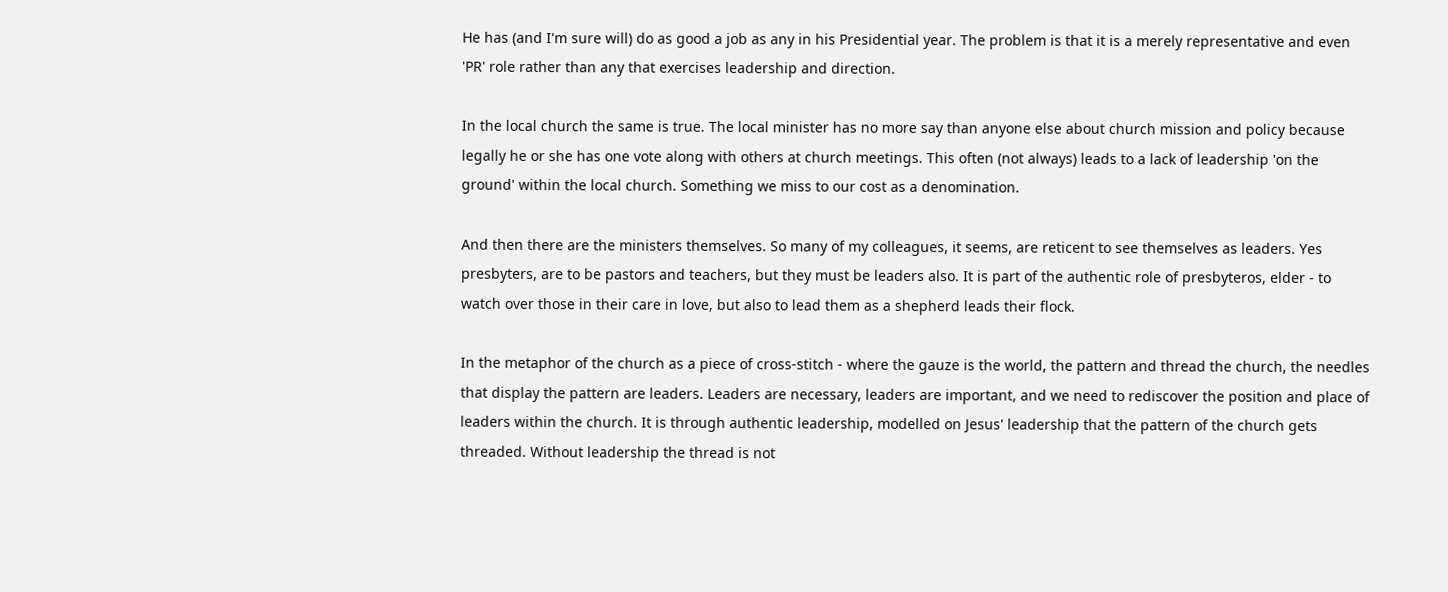He has (and I'm sure will) do as good a job as any in his Presidential year. The problem is that it is a merely representative and even 'PR' role rather than any that exercises leadership and direction.

In the local church the same is true. The local minister has no more say than anyone else about church mission and policy because legally he or she has one vote along with others at church meetings. This often (not always) leads to a lack of leadership 'on the ground' within the local church. Something we miss to our cost as a denomination.

And then there are the ministers themselves. So many of my colleagues, it seems, are reticent to see themselves as leaders. Yes presbyters, are to be pastors and teachers, but they must be leaders also. It is part of the authentic role of presbyteros, elder - to watch over those in their care in love, but also to lead them as a shepherd leads their flock.

In the metaphor of the church as a piece of cross-stitch - where the gauze is the world, the pattern and thread the church, the needles that display the pattern are leaders. Leaders are necessary, leaders are important, and we need to rediscover the position and place of leaders within the church. It is through authentic leadership, modelled on Jesus' leadership that the pattern of the church gets threaded. Without leadership the thread is not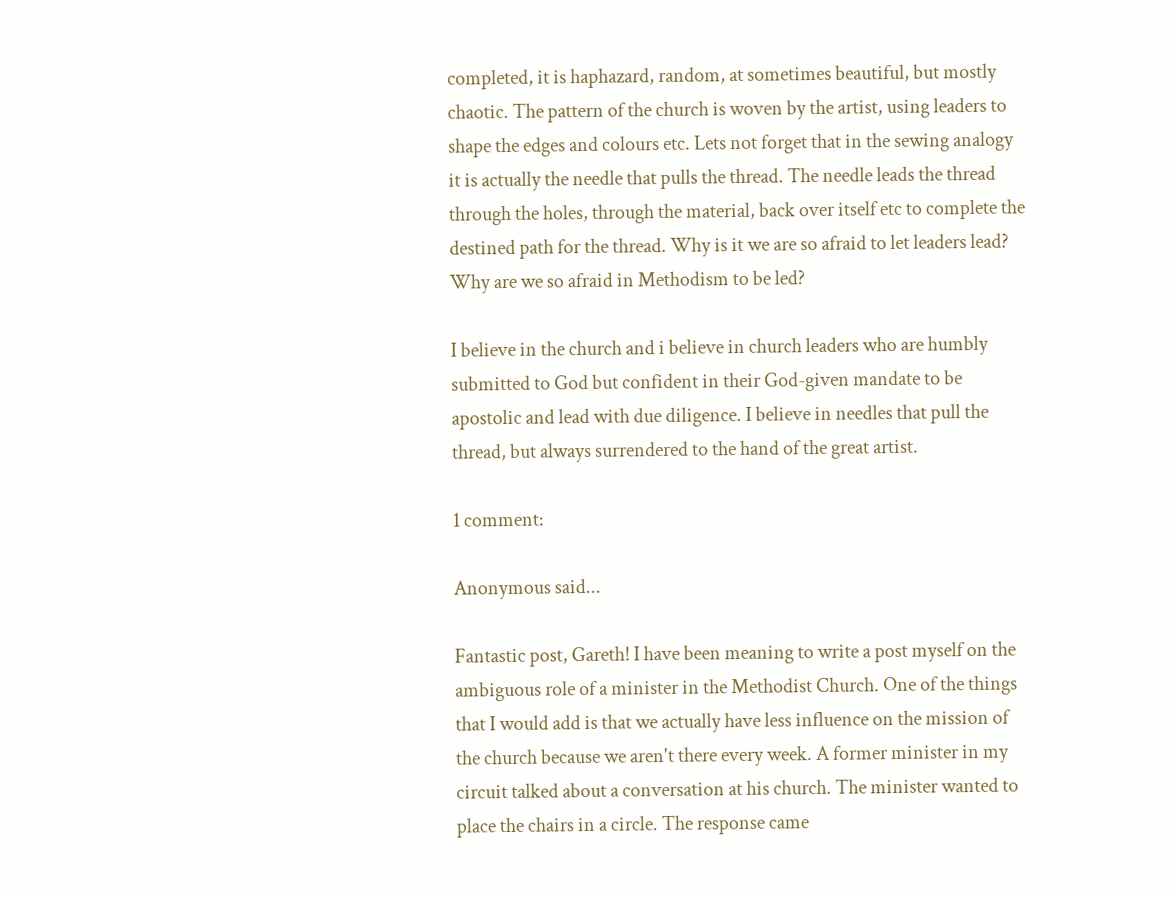completed, it is haphazard, random, at sometimes beautiful, but mostly chaotic. The pattern of the church is woven by the artist, using leaders to shape the edges and colours etc. Lets not forget that in the sewing analogy it is actually the needle that pulls the thread. The needle leads the thread through the holes, through the material, back over itself etc to complete the destined path for the thread. Why is it we are so afraid to let leaders lead? Why are we so afraid in Methodism to be led?

I believe in the church and i believe in church leaders who are humbly submitted to God but confident in their God-given mandate to be apostolic and lead with due diligence. I believe in needles that pull the thread, but always surrendered to the hand of the great artist.

1 comment:

Anonymous said...

Fantastic post, Gareth! I have been meaning to write a post myself on the ambiguous role of a minister in the Methodist Church. One of the things that I would add is that we actually have less influence on the mission of the church because we aren't there every week. A former minister in my circuit talked about a conversation at his church. The minister wanted to place the chairs in a circle. The response came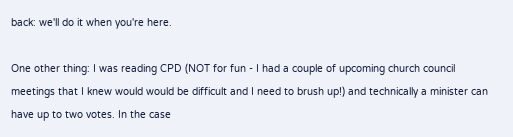back: we'll do it when you're here.

One other thing: I was reading CPD (NOT for fun - I had a couple of upcoming church council meetings that I knew would would be difficult and I need to brush up!) and technically a minister can have up to two votes. In the case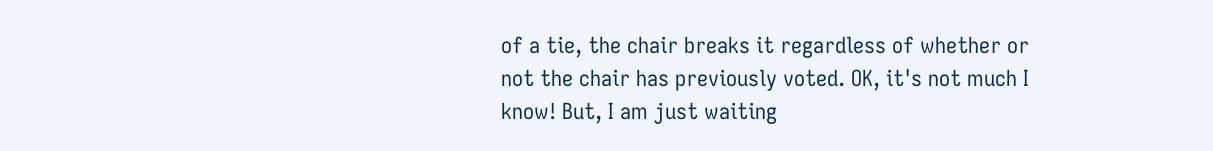of a tie, the chair breaks it regardless of whether or not the chair has previously voted. OK, it's not much I know! But, I am just waiting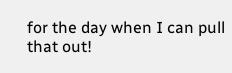for the day when I can pull that out!